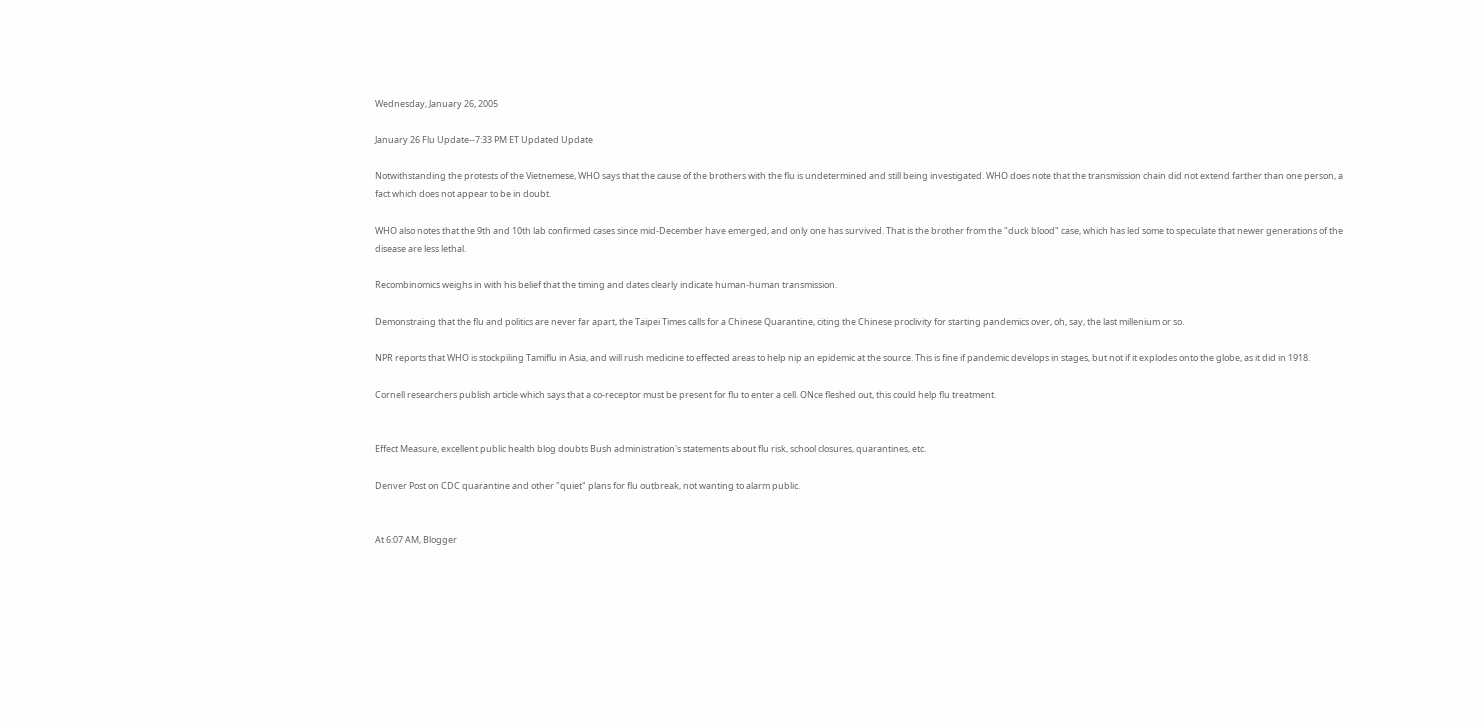Wednesday, January 26, 2005

January 26 Flu Update--7:33 PM ET Updated Update

Notwithstanding the protests of the Vietnemese, WHO says that the cause of the brothers with the flu is undetermined and still being investigated. WHO does note that the transmission chain did not extend farther than one person, a fact which does not appear to be in doubt.

WHO also notes that the 9th and 10th lab confirmed cases since mid-December have emerged, and only one has survived. That is the brother from the "duck blood" case, which has led some to speculate that newer generations of the disease are less lethal.

Recombinomics weighs in with his belief that the timing and dates clearly indicate human-human transmission.

Demonstraing that the flu and politics are never far apart, the Taipei Times calls for a Chinese Quarantine, citing the Chinese proclivity for starting pandemics over, oh, say, the last millenium or so.

NPR reports that WHO is stockpiling Tamiflu in Asia, and will rush medicine to effected areas to help nip an epidemic at the source. This is fine if pandemic develops in stages, but not if it explodes onto the globe, as it did in 1918.

Cornell researchers publish article which says that a co-receptor must be present for flu to enter a cell. ONce fleshed out, this could help flu treatment.


Effect Measure, excellent public health blog doubts Bush administration's statements about flu risk, school closures, quarantines, etc.

Denver Post on CDC quarantine and other "quiet" plans for flu outbreak, not wanting to alarm public.


At 6:07 AM, Blogger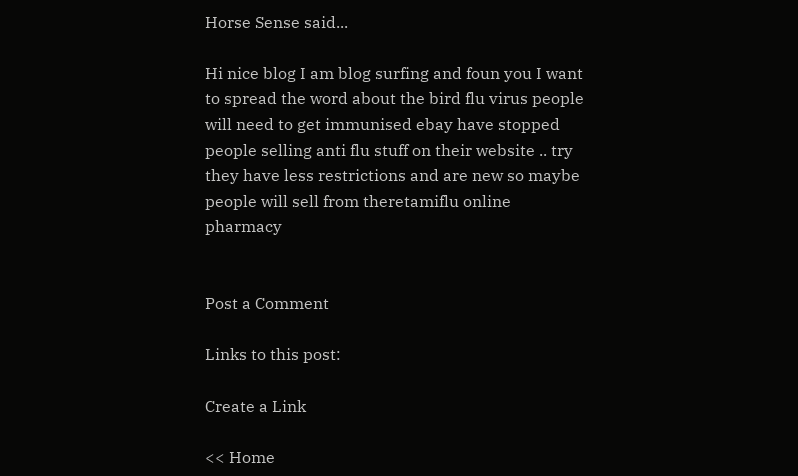Horse Sense said...

Hi nice blog I am blog surfing and foun you I want to spread the word about the bird flu virus people will need to get immunised ebay have stopped people selling anti flu stuff on their website .. try they have less restrictions and are new so maybe people will sell from theretamiflu online pharmacy


Post a Comment

Links to this post:

Create a Link

<< Home